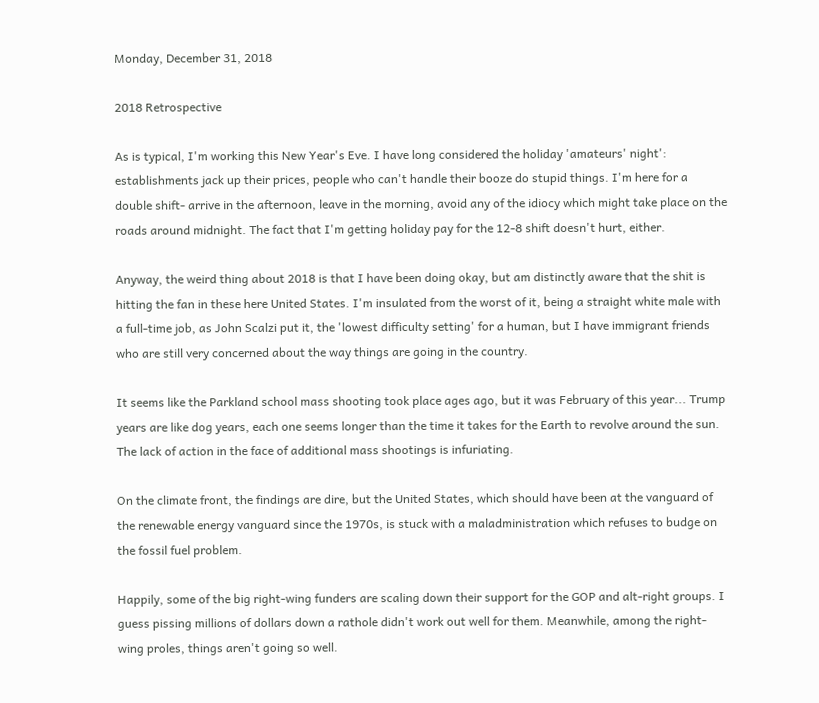Monday, December 31, 2018

2018 Retrospective

As is typical, I'm working this New Year's Eve. I have long considered the holiday 'amateurs' night': establishments jack up their prices, people who can't handle their booze do stupid things. I'm here for a double shift- arrive in the afternoon, leave in the morning, avoid any of the idiocy which might take place on the roads around midnight. The fact that I'm getting holiday pay for the 12-8 shift doesn't hurt, either.

Anyway, the weird thing about 2018 is that I have been doing okay, but am distinctly aware that the shit is hitting the fan in these here United States. I'm insulated from the worst of it, being a straight white male with a full-time job, as John Scalzi put it, the 'lowest difficulty setting' for a human, but I have immigrant friends who are still very concerned about the way things are going in the country.

It seems like the Parkland school mass shooting took place ages ago, but it was February of this year... Trump years are like dog years, each one seems longer than the time it takes for the Earth to revolve around the sun. The lack of action in the face of additional mass shootings is infuriating.

On the climate front, the findings are dire, but the United States, which should have been at the vanguard of the renewable energy vanguard since the 1970s, is stuck with a maladministration which refuses to budge on the fossil fuel problem.

Happily, some of the big right-wing funders are scaling down their support for the GOP and alt-right groups. I guess pissing millions of dollars down a rathole didn't work out well for them. Meanwhile, among the right-wing proles, things aren't going so well.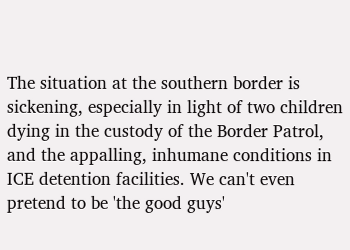The situation at the southern border is sickening, especially in light of two children dying in the custody of the Border Patrol, and the appalling, inhumane conditions in ICE detention facilities. We can't even pretend to be 'the good guys'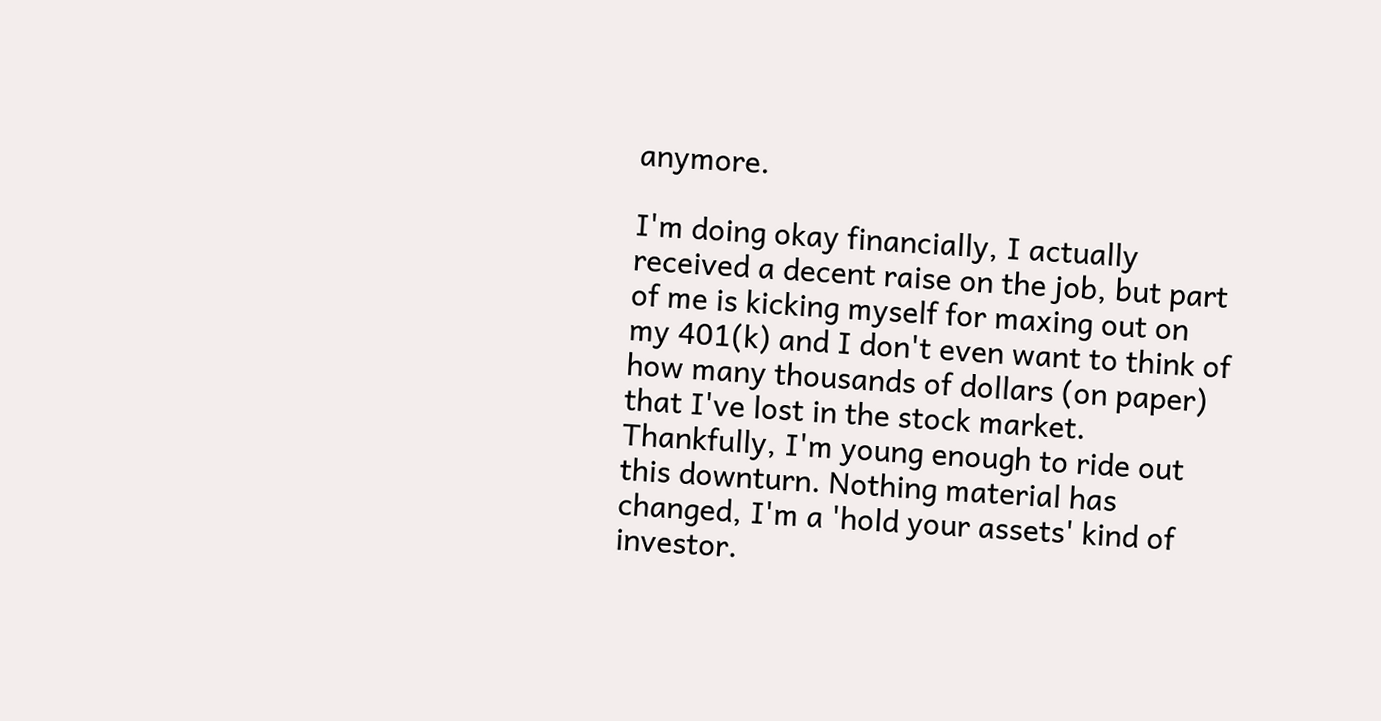anymore.

I'm doing okay financially, I actually received a decent raise on the job, but part of me is kicking myself for maxing out on my 401(k) and I don't even want to think of how many thousands of dollars (on paper) that I've lost in the stock market. Thankfully, I'm young enough to ride out this downturn. Nothing material has changed, I'm a 'hold your assets' kind of investor.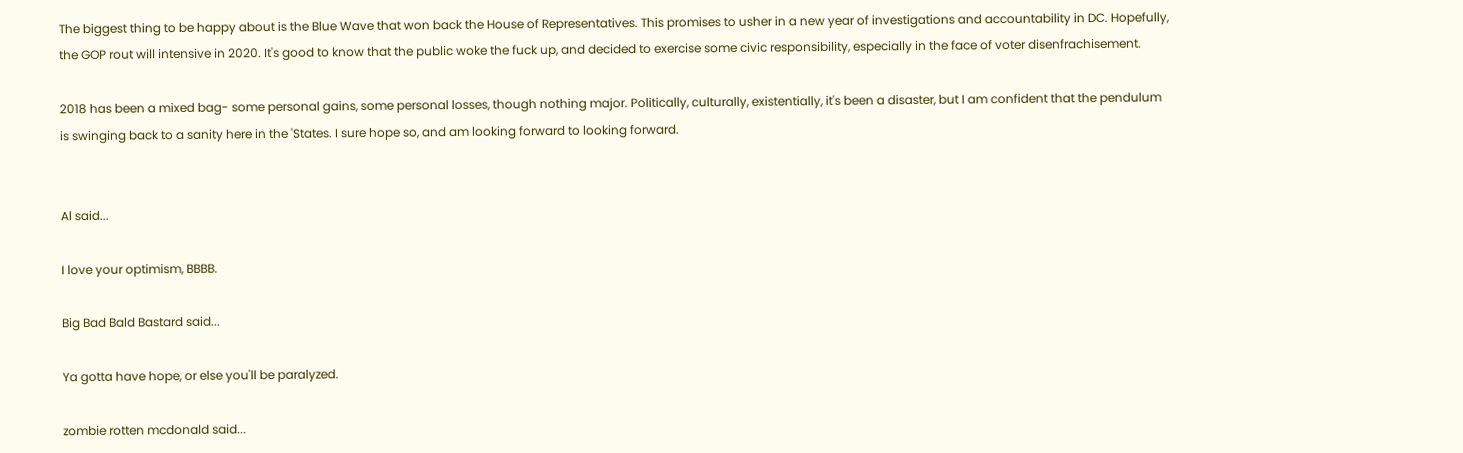The biggest thing to be happy about is the Blue Wave that won back the House of Representatives. This promises to usher in a new year of investigations and accountability in DC. Hopefully, the GOP rout will intensive in 2020. It's good to know that the public woke the fuck up, and decided to exercise some civic responsibility, especially in the face of voter disenfrachisement.

2018 has been a mixed bag- some personal gains, some personal losses, though nothing major. Politically, culturally, existentially, it's been a disaster, but I am confident that the pendulum is swinging back to a sanity here in the 'States. I sure hope so, and am looking forward to looking forward.


Al said...

I love your optimism, BBBB.

Big Bad Bald Bastard said...

Ya gotta have hope, or else you'll be paralyzed.

zombie rotten mcdonald said...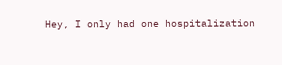Hey, I only had one hospitalization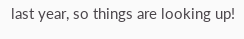last year, so things are looking up!